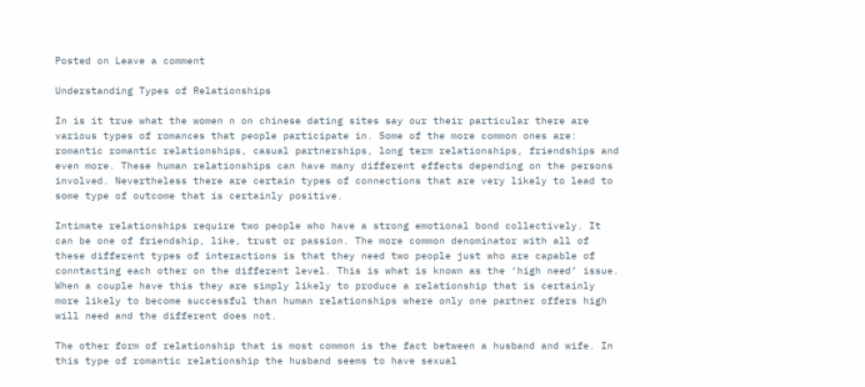Posted on Leave a comment

Understanding Types of Relationships

In is it true what the women n on chinese dating sites say our their particular there are various types of romances that people participate in. Some of the more common ones are: romantic romantic relationships, casual partnerships, long term relationships, friendships and even more. These human relationships can have many different effects depending on the persons involved. Nevertheless there are certain types of connections that are very likely to lead to some type of outcome that is certainly positive.

Intimate relationships require two people who have a strong emotional bond collectively. It can be one of friendship, like, trust or passion. The more common denominator with all of these different types of interactions is that they need two people just who are capable of conntacting each other on the different level. This is what is known as the ‘high need’ issue. When a couple have this they are simply likely to produce a relationship that is certainly more likely to become successful than human relationships where only one partner offers high will need and the different does not.

The other form of relationship that is most common is the fact between a husband and wife. In this type of romantic relationship the husband seems to have sexual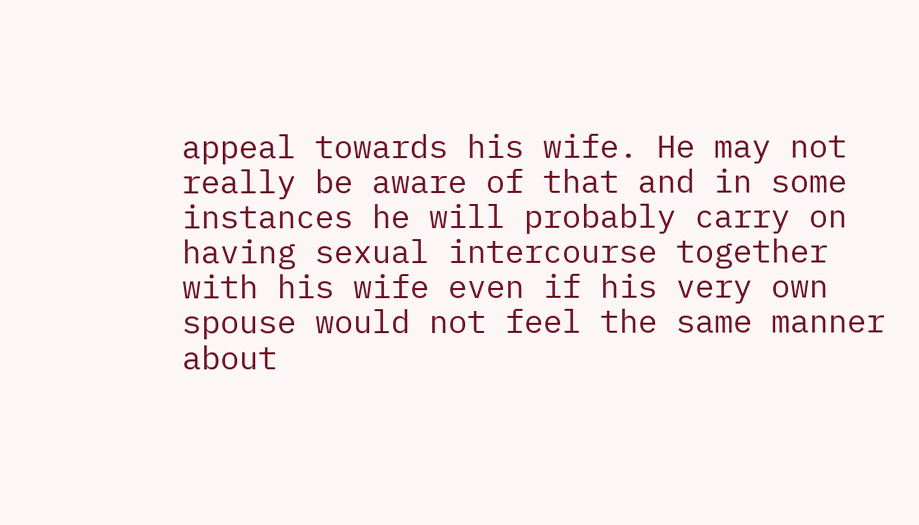appeal towards his wife. He may not really be aware of that and in some instances he will probably carry on having sexual intercourse together with his wife even if his very own spouse would not feel the same manner about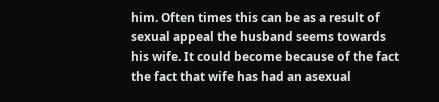him. Often times this can be as a result of sexual appeal the husband seems towards his wife. It could become because of the fact the fact that wife has had an asexual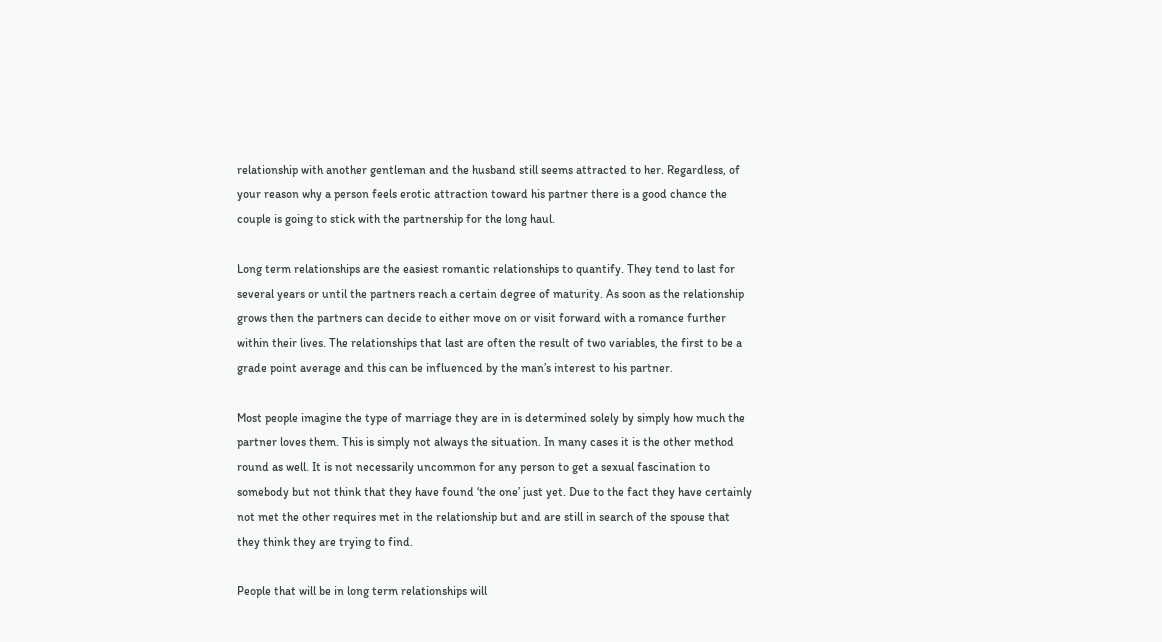relationship with another gentleman and the husband still seems attracted to her. Regardless, of your reason why a person feels erotic attraction toward his partner there is a good chance the couple is going to stick with the partnership for the long haul.

Long term relationships are the easiest romantic relationships to quantify. They tend to last for several years or until the partners reach a certain degree of maturity. As soon as the relationship grows then the partners can decide to either move on or visit forward with a romance further within their lives. The relationships that last are often the result of two variables, the first to be a grade point average and this can be influenced by the man’s interest to his partner.

Most people imagine the type of marriage they are in is determined solely by simply how much the partner loves them. This is simply not always the situation. In many cases it is the other method round as well. It is not necessarily uncommon for any person to get a sexual fascination to somebody but not think that they have found ‘the one’ just yet. Due to the fact they have certainly not met the other requires met in the relationship but and are still in search of the spouse that they think they are trying to find.

People that will be in long term relationships will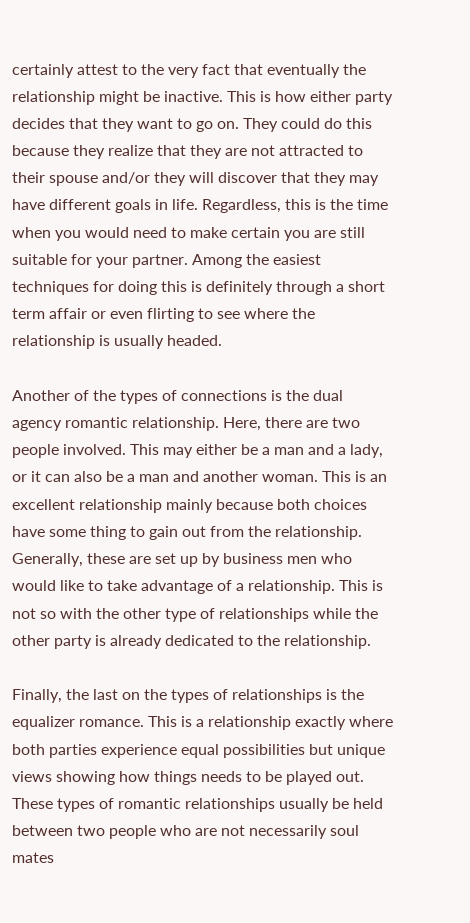certainly attest to the very fact that eventually the relationship might be inactive. This is how either party decides that they want to go on. They could do this because they realize that they are not attracted to their spouse and/or they will discover that they may have different goals in life. Regardless, this is the time when you would need to make certain you are still suitable for your partner. Among the easiest techniques for doing this is definitely through a short term affair or even flirting to see where the relationship is usually headed.

Another of the types of connections is the dual agency romantic relationship. Here, there are two people involved. This may either be a man and a lady, or it can also be a man and another woman. This is an excellent relationship mainly because both choices have some thing to gain out from the relationship. Generally, these are set up by business men who would like to take advantage of a relationship. This is not so with the other type of relationships while the other party is already dedicated to the relationship.

Finally, the last on the types of relationships is the equalizer romance. This is a relationship exactly where both parties experience equal possibilities but unique views showing how things needs to be played out. These types of romantic relationships usually be held between two people who are not necessarily soul mates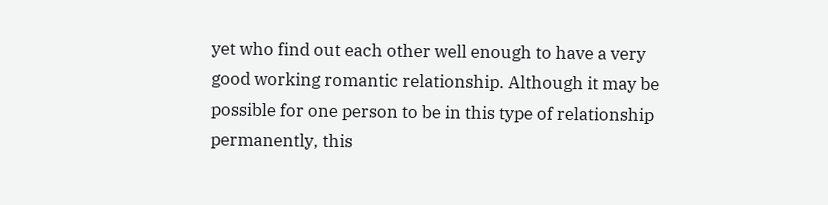yet who find out each other well enough to have a very good working romantic relationship. Although it may be possible for one person to be in this type of relationship permanently, this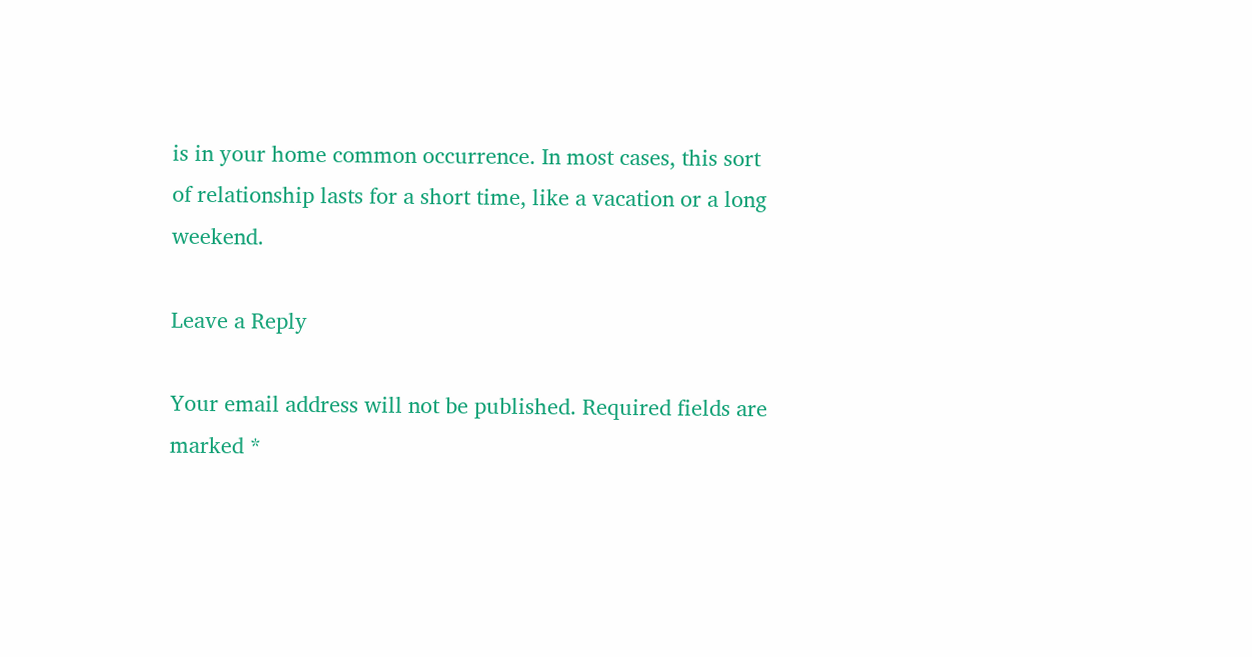is in your home common occurrence. In most cases, this sort of relationship lasts for a short time, like a vacation or a long weekend.

Leave a Reply

Your email address will not be published. Required fields are marked *